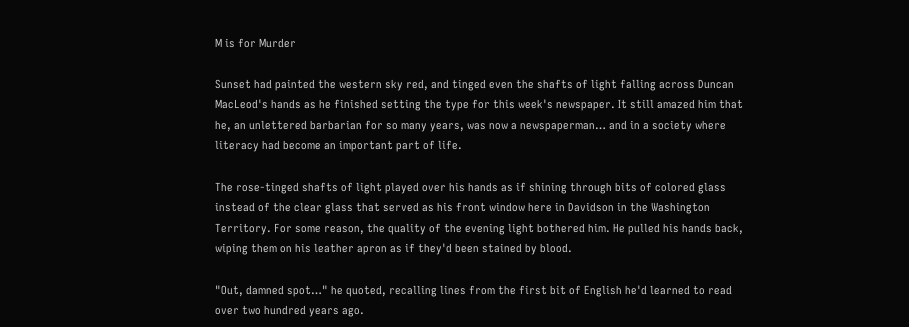M is for Murder

Sunset had painted the western sky red, and tinged even the shafts of light falling across Duncan MacLeod's hands as he finished setting the type for this week's newspaper. It still amazed him that he, an unlettered barbarian for so many years, was now a newspaperman… and in a society where literacy had become an important part of life.

The rose-tinged shafts of light played over his hands as if shining through bits of colored glass instead of the clear glass that served as his front window here in Davidson in the Washington Territory. For some reason, the quality of the evening light bothered him. He pulled his hands back, wiping them on his leather apron as if they'd been stained by blood.

"Out, damned spot…" he quoted, recalling lines from the first bit of English he'd learned to read over two hundred years ago.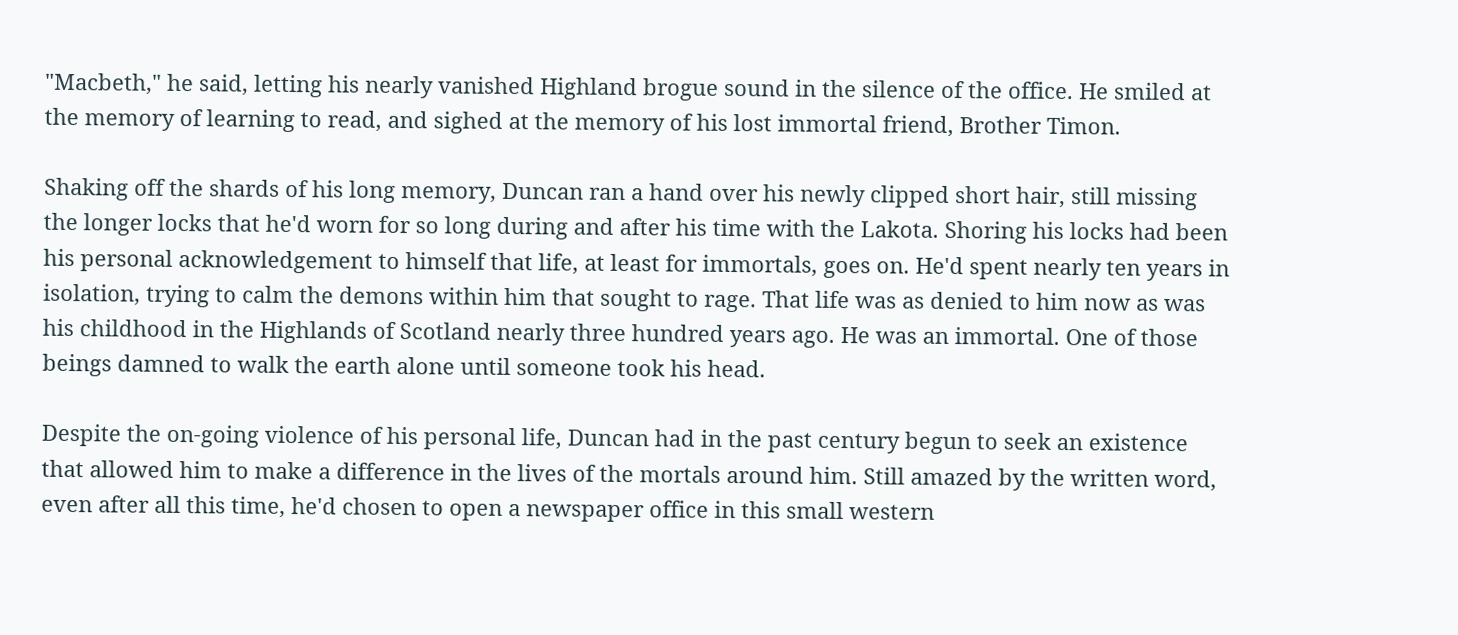"Macbeth," he said, letting his nearly vanished Highland brogue sound in the silence of the office. He smiled at the memory of learning to read, and sighed at the memory of his lost immortal friend, Brother Timon.

Shaking off the shards of his long memory, Duncan ran a hand over his newly clipped short hair, still missing the longer locks that he'd worn for so long during and after his time with the Lakota. Shoring his locks had been his personal acknowledgement to himself that life, at least for immortals, goes on. He'd spent nearly ten years in isolation, trying to calm the demons within him that sought to rage. That life was as denied to him now as was his childhood in the Highlands of Scotland nearly three hundred years ago. He was an immortal. One of those beings damned to walk the earth alone until someone took his head.

Despite the on-going violence of his personal life, Duncan had in the past century begun to seek an existence that allowed him to make a difference in the lives of the mortals around him. Still amazed by the written word, even after all this time, he'd chosen to open a newspaper office in this small western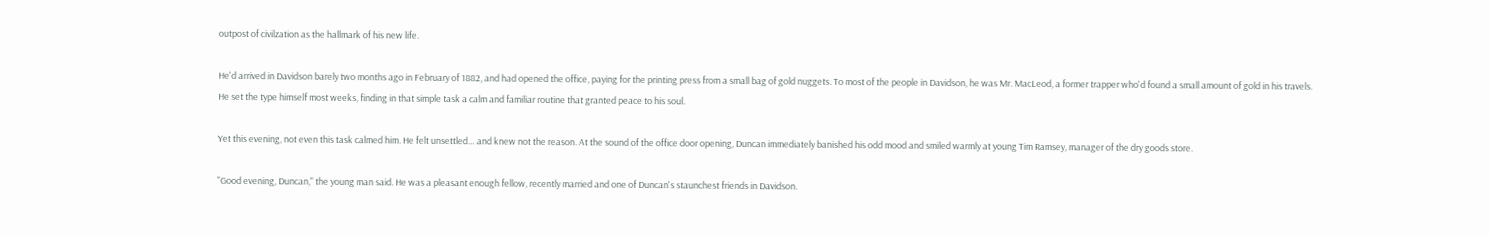outpost of civilzation as the hallmark of his new life.

He'd arrived in Davidson barely two months ago in February of 1882, and had opened the office, paying for the printing press from a small bag of gold nuggets. To most of the people in Davidson, he was Mr. MacLeod, a former trapper who'd found a small amount of gold in his travels. He set the type himself most weeks, finding in that simple task a calm and familiar routine that granted peace to his soul.

Yet this evening, not even this task calmed him. He felt unsettled… and knew not the reason. At the sound of the office door opening, Duncan immediately banished his odd mood and smiled warmly at young Tim Ramsey, manager of the dry goods store.

"Good evening, Duncan," the young man said. He was a pleasant enough fellow, recently married and one of Duncan's staunchest friends in Davidson.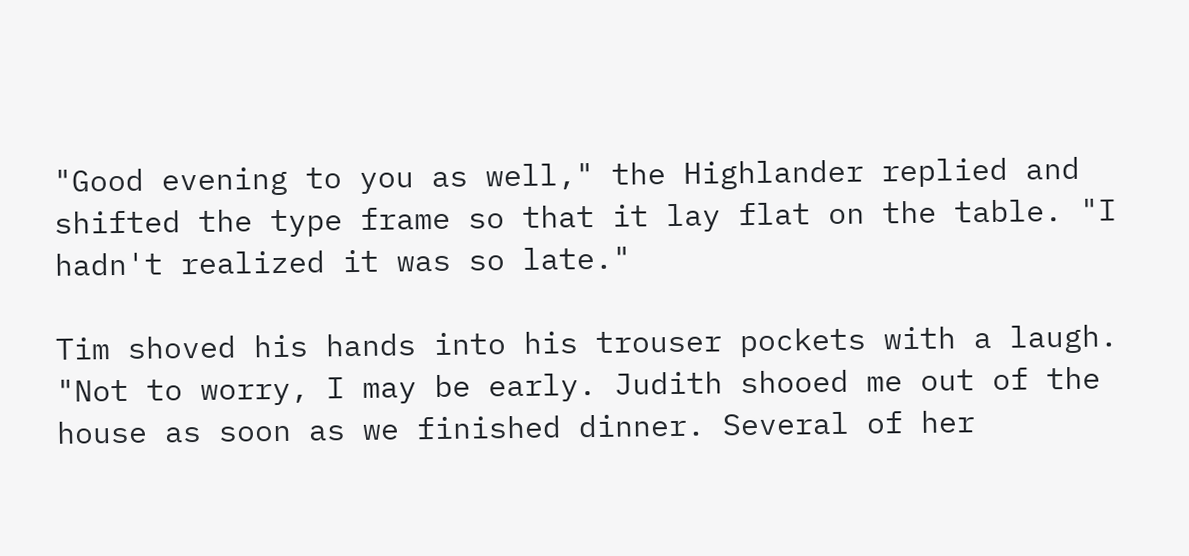"Good evening to you as well," the Highlander replied and shifted the type frame so that it lay flat on the table. "I hadn't realized it was so late."

Tim shoved his hands into his trouser pockets with a laugh. "Not to worry, I may be early. Judith shooed me out of the house as soon as we finished dinner. Several of her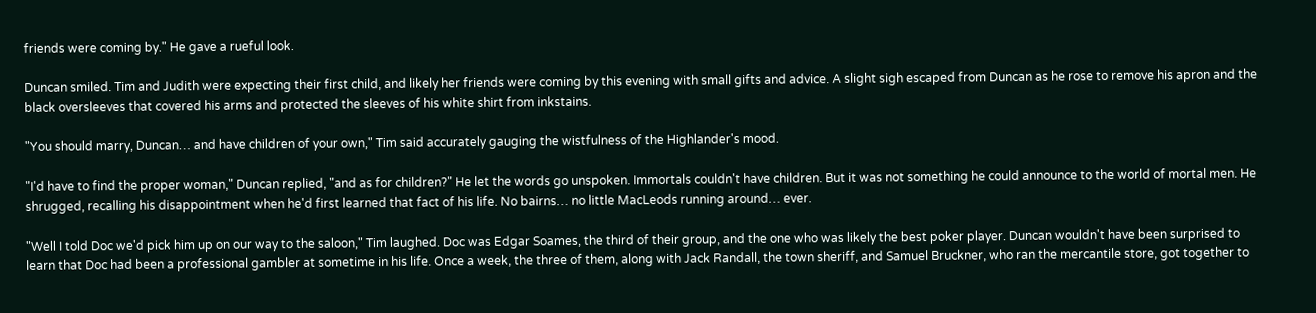friends were coming by." He gave a rueful look.

Duncan smiled. Tim and Judith were expecting their first child, and likely her friends were coming by this evening with small gifts and advice. A slight sigh escaped from Duncan as he rose to remove his apron and the black oversleeves that covered his arms and protected the sleeves of his white shirt from inkstains.

"You should marry, Duncan… and have children of your own," Tim said accurately gauging the wistfulness of the Highlander's mood.

"I'd have to find the proper woman," Duncan replied, "and as for children?" He let the words go unspoken. Immortals couldn't have children. But it was not something he could announce to the world of mortal men. He shrugged, recalling his disappointment when he'd first learned that fact of his life. No bairns… no little MacLeods running around… ever.

"Well I told Doc we'd pick him up on our way to the saloon," Tim laughed. Doc was Edgar Soames, the third of their group, and the one who was likely the best poker player. Duncan wouldn't have been surprised to learn that Doc had been a professional gambler at sometime in his life. Once a week, the three of them, along with Jack Randall, the town sheriff, and Samuel Bruckner, who ran the mercantile store, got together to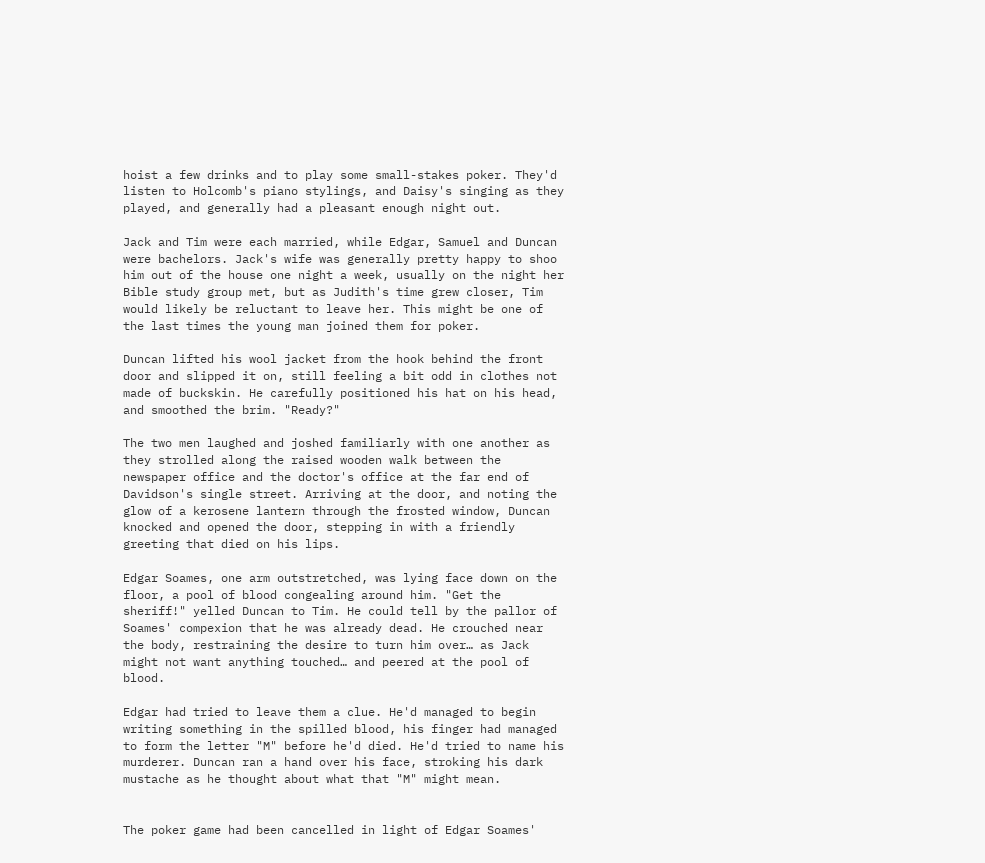hoist a few drinks and to play some small-stakes poker. They'd listen to Holcomb's piano stylings, and Daisy's singing as they played, and generally had a pleasant enough night out.

Jack and Tim were each married, while Edgar, Samuel and Duncan were bachelors. Jack's wife was generally pretty happy to shoo him out of the house one night a week, usually on the night her Bible study group met, but as Judith's time grew closer, Tim would likely be reluctant to leave her. This might be one of the last times the young man joined them for poker.

Duncan lifted his wool jacket from the hook behind the front door and slipped it on, still feeling a bit odd in clothes not made of buckskin. He carefully positioned his hat on his head, and smoothed the brim. "Ready?"

The two men laughed and joshed familiarly with one another as they strolled along the raised wooden walk between the newspaper office and the doctor's office at the far end of Davidson's single street. Arriving at the door, and noting the glow of a kerosene lantern through the frosted window, Duncan knocked and opened the door, stepping in with a friendly greeting that died on his lips.

Edgar Soames, one arm outstretched, was lying face down on the floor, a pool of blood congealing around him. "Get the sheriff!" yelled Duncan to Tim. He could tell by the pallor of Soames' compexion that he was already dead. He crouched near the body, restraining the desire to turn him over… as Jack might not want anything touched… and peered at the pool of blood.

Edgar had tried to leave them a clue. He'd managed to begin writing something in the spilled blood, his finger had managed to form the letter "M" before he'd died. He'd tried to name his murderer. Duncan ran a hand over his face, stroking his dark mustache as he thought about what that "M" might mean.


The poker game had been cancelled in light of Edgar Soames'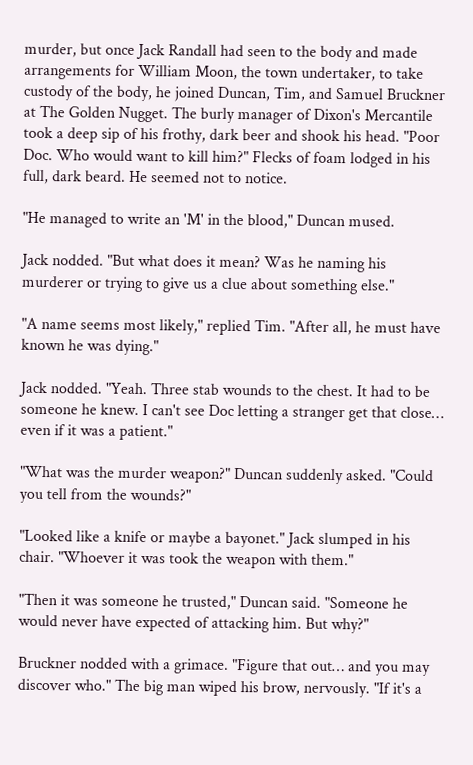murder, but once Jack Randall had seen to the body and made arrangements for William Moon, the town undertaker, to take custody of the body, he joined Duncan, Tim, and Samuel Bruckner at The Golden Nugget. The burly manager of Dixon's Mercantile took a deep sip of his frothy, dark beer and shook his head. "Poor Doc. Who would want to kill him?" Flecks of foam lodged in his full, dark beard. He seemed not to notice.

"He managed to write an 'M' in the blood," Duncan mused.

Jack nodded. "But what does it mean? Was he naming his murderer or trying to give us a clue about something else."

"A name seems most likely," replied Tim. "After all, he must have known he was dying."

Jack nodded. "Yeah. Three stab wounds to the chest. It had to be someone he knew. I can't see Doc letting a stranger get that close… even if it was a patient."

"What was the murder weapon?" Duncan suddenly asked. "Could you tell from the wounds?"

"Looked like a knife or maybe a bayonet." Jack slumped in his chair. "Whoever it was took the weapon with them."

"Then it was someone he trusted," Duncan said. "Someone he would never have expected of attacking him. But why?"

Bruckner nodded with a grimace. "Figure that out… and you may discover who." The big man wiped his brow, nervously. "If it's a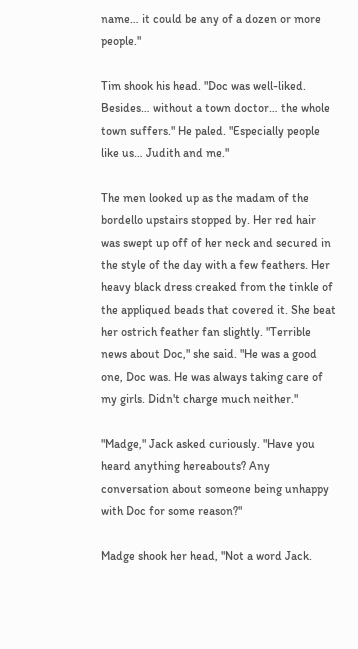name… it could be any of a dozen or more people."

Tim shook his head. "Doc was well-liked. Besides… without a town doctor… the whole town suffers." He paled. "Especially people like us… Judith and me."

The men looked up as the madam of the bordello upstairs stopped by. Her red hair was swept up off of her neck and secured in the style of the day with a few feathers. Her heavy black dress creaked from the tinkle of the appliqued beads that covered it. She beat her ostrich feather fan slightly. "Terrible news about Doc," she said. "He was a good one, Doc was. He was always taking care of my girls. Didn't charge much neither."

"Madge," Jack asked curiously. "Have you heard anything hereabouts? Any conversation about someone being unhappy with Doc for some reason?"

Madge shook her head, "Not a word Jack.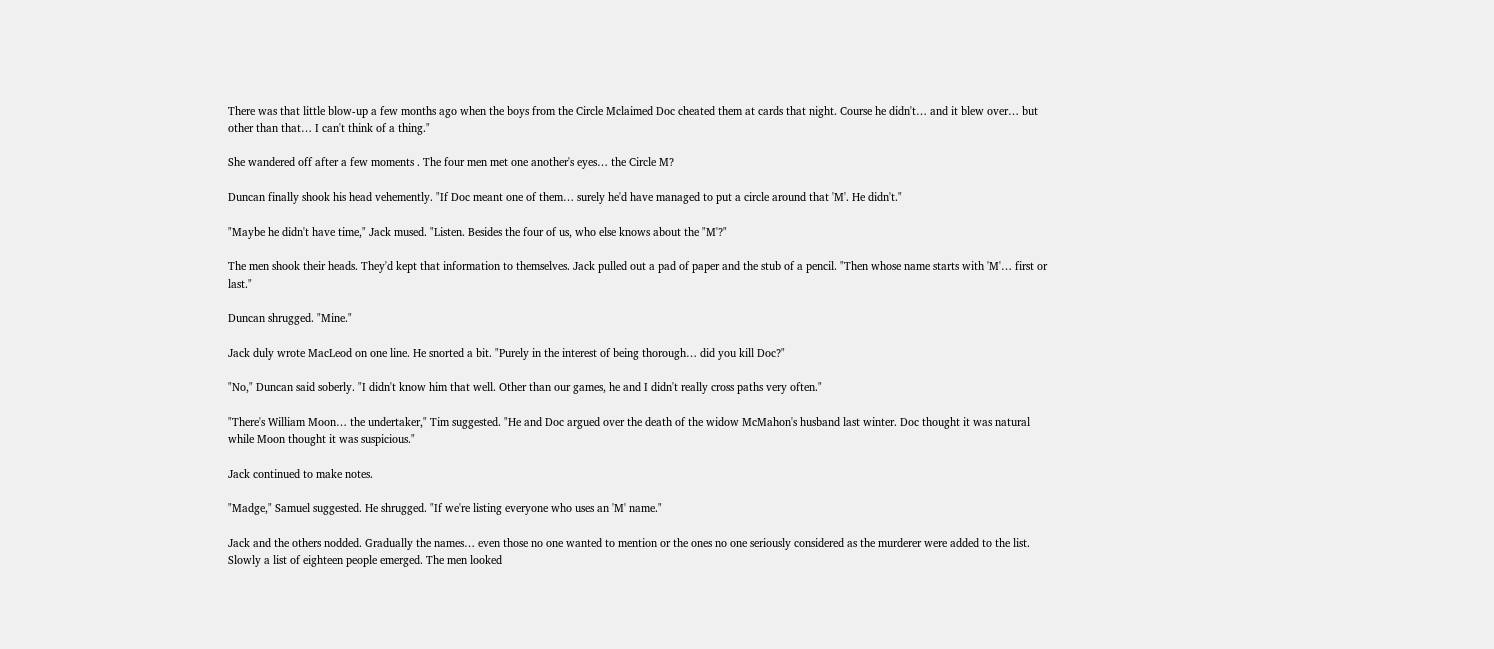There was that little blow-up a few months ago when the boys from the Circle Mclaimed Doc cheated them at cards that night. Course he didn't… and it blew over… but other than that… I can't think of a thing."

She wandered off after a few moments . The four men met one another's eyes… the Circle M?

Duncan finally shook his head vehemently. "If Doc meant one of them… surely he'd have managed to put a circle around that 'M'. He didn't."

"Maybe he didn't have time," Jack mused. "Listen. Besides the four of us, who else knows about the "M'?"

The men shook their heads. They'd kept that information to themselves. Jack pulled out a pad of paper and the stub of a pencil. "Then whose name starts with 'M'… first or last."

Duncan shrugged. "Mine."

Jack duly wrote MacLeod on one line. He snorted a bit. "Purely in the interest of being thorough… did you kill Doc?"

"No," Duncan said soberly. "I didn't know him that well. Other than our games, he and I didn't really cross paths very often."

"There's William Moon… the undertaker," Tim suggested. "He and Doc argued over the death of the widow McMahon's husband last winter. Doc thought it was natural while Moon thought it was suspicious."

Jack continued to make notes.

"Madge," Samuel suggested. He shrugged. "If we're listing everyone who uses an 'M' name."

Jack and the others nodded. Gradually the names… even those no one wanted to mention or the ones no one seriously considered as the murderer were added to the list. Slowly a list of eighteen people emerged. The men looked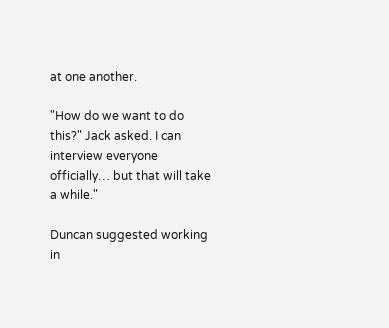at one another.

"How do we want to do this?" Jack asked. I can interview everyone officially… but that will take a while."

Duncan suggested working in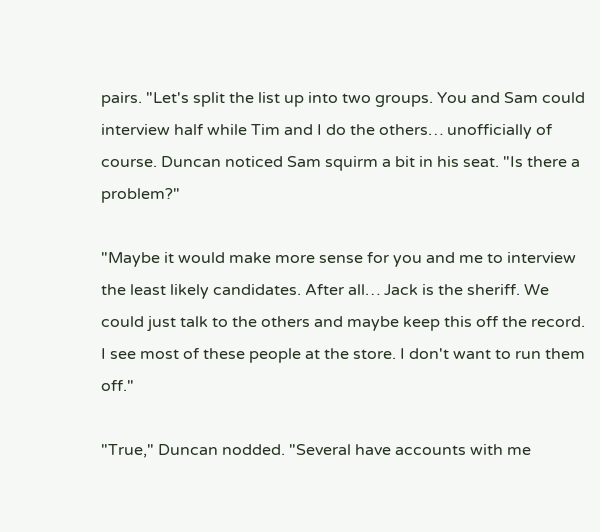pairs. "Let's split the list up into two groups. You and Sam could interview half while Tim and I do the others… unofficially of course. Duncan noticed Sam squirm a bit in his seat. "Is there a problem?"

"Maybe it would make more sense for you and me to interview the least likely candidates. After all… Jack is the sheriff. We could just talk to the others and maybe keep this off the record. I see most of these people at the store. I don't want to run them off."

"True," Duncan nodded. "Several have accounts with me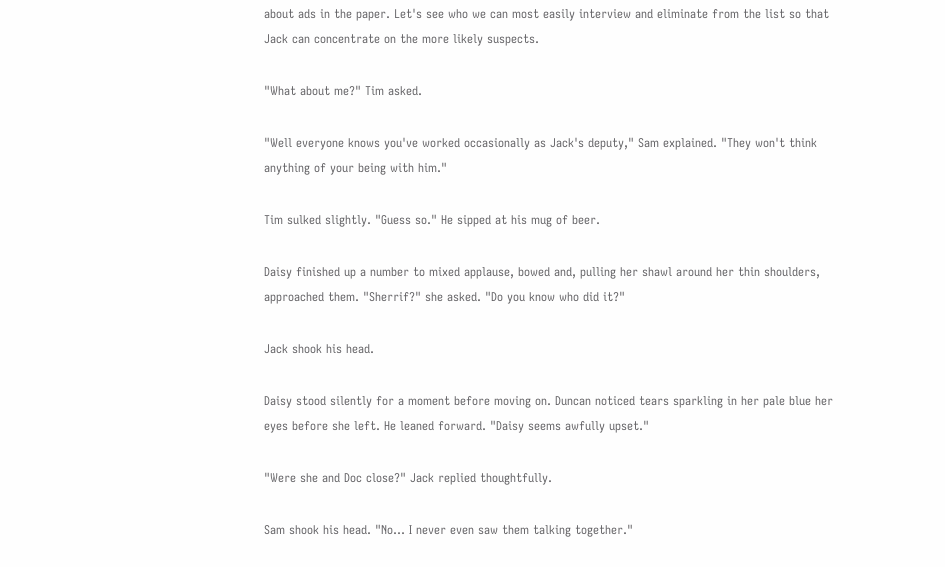about ads in the paper. Let's see who we can most easily interview and eliminate from the list so that Jack can concentrate on the more likely suspects.

"What about me?" Tim asked.

"Well everyone knows you've worked occasionally as Jack's deputy," Sam explained. "They won't think anything of your being with him."

Tim sulked slightly. "Guess so." He sipped at his mug of beer.

Daisy finished up a number to mixed applause, bowed and, pulling her shawl around her thin shoulders, approached them. "Sherrif?" she asked. "Do you know who did it?"

Jack shook his head.

Daisy stood silently for a moment before moving on. Duncan noticed tears sparkling in her pale blue her eyes before she left. He leaned forward. "Daisy seems awfully upset."

"Were she and Doc close?" Jack replied thoughtfully.

Sam shook his head. "No… I never even saw them talking together."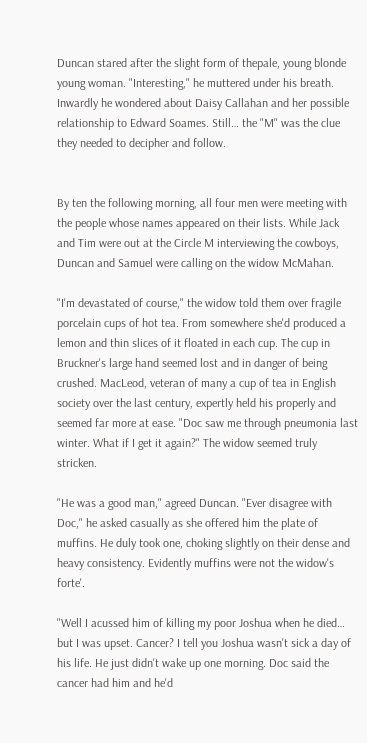Duncan stared after the slight form of thepale, young blonde young woman. "Interesting," he muttered under his breath. Inwardly he wondered about Daisy Callahan and her possible relationship to Edward Soames. Still… the "M" was the clue they needed to decipher and follow.


By ten the following morning, all four men were meeting with the people whose names appeared on their lists. While Jack and Tim were out at the Circle M interviewing the cowboys, Duncan and Samuel were calling on the widow McMahan.

"I'm devastated of course," the widow told them over fragile porcelain cups of hot tea. From somewhere she'd produced a lemon and thin slices of it floated in each cup. The cup in Bruckner's large hand seemed lost and in danger of being crushed. MacLeod, veteran of many a cup of tea in English society over the last century, expertly held his properly and seemed far more at ease. "Doc saw me through pneumonia last winter. What if I get it again?" The widow seemed truly stricken.

"He was a good man," agreed Duncan. "Ever disagree with Doc," he asked casually as she offered him the plate of muffins. He duly took one, choking slightly on their dense and heavy consistency. Evidently muffins were not the widow's forte'.

"Well I acussed him of killing my poor Joshua when he died… but I was upset. Cancer? I tell you Joshua wasn't sick a day of his life. He just didn't wake up one morning. Doc said the cancer had him and he'd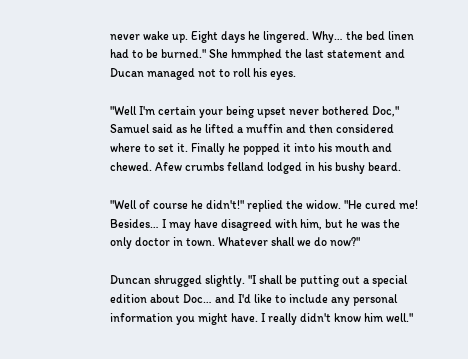never wake up. Eight days he lingered. Why… the bed linen had to be burned." She hmmphed the last statement and Ducan managed not to roll his eyes.

"Well I'm certain your being upset never bothered Doc," Samuel said as he lifted a muffin and then considered where to set it. Finally he popped it into his mouth and chewed. Afew crumbs felland lodged in his bushy beard.

"Well of course he didn't!" replied the widow. "He cured me! Besides… I may have disagreed with him, but he was the only doctor in town. Whatever shall we do now?"

Duncan shrugged slightly. "I shall be putting out a special edition about Doc… and I'd like to include any personal information you might have. I really didn't know him well."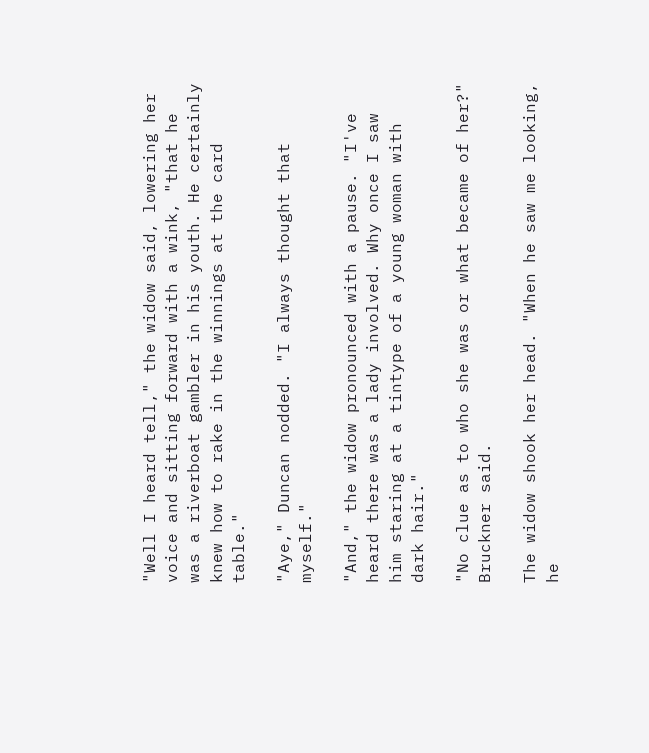"Well I heard tell," the widow said, lowering her voice and sitting forward with a wink, "that he was a riverboat gambler in his youth. He certainly knew how to rake in the winnings at the card table."

"Aye," Duncan nodded. "I always thought that myself."

"And," the widow pronounced with a pause. "I've heard there was a lady involved. Why once I saw him staring at a tintype of a young woman with dark hair."

"No clue as to who she was or what became of her?" Bruckner said.

The widow shook her head. "When he saw me looking, he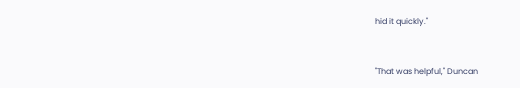hid it quickly."


"That was helpful," Duncan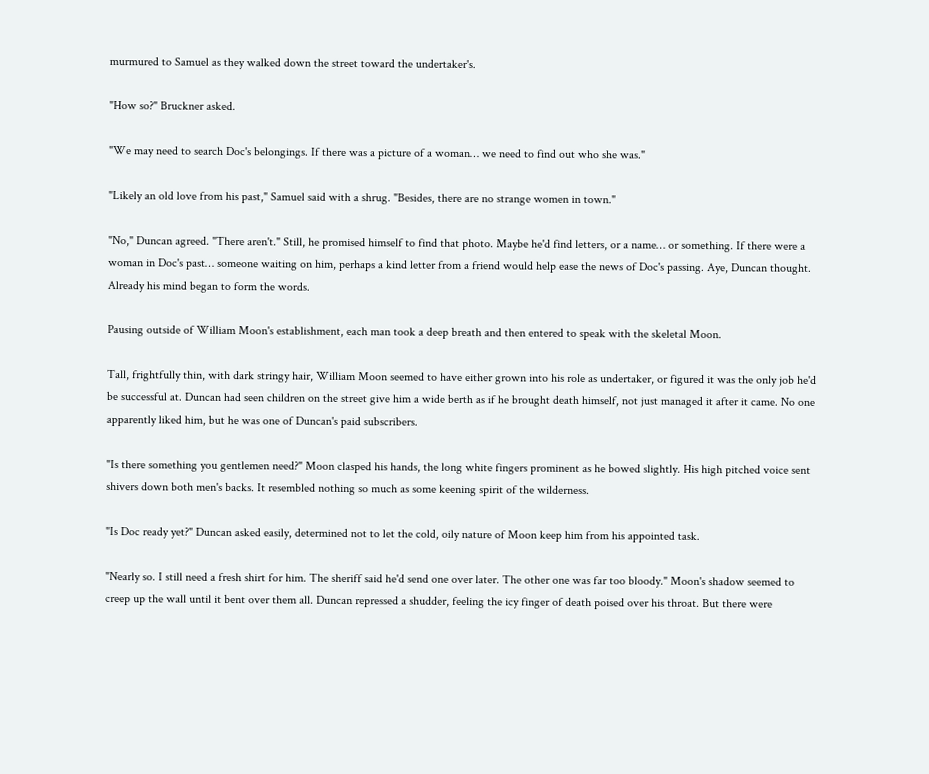murmured to Samuel as they walked down the street toward the undertaker's.

"How so?" Bruckner asked.

"We may need to search Doc's belongings. If there was a picture of a woman… we need to find out who she was."

"Likely an old love from his past," Samuel said with a shrug. "Besides, there are no strange women in town."

"No," Duncan agreed. "There aren't." Still, he promised himself to find that photo. Maybe he'd find letters, or a name… or something. If there were a woman in Doc's past… someone waiting on him, perhaps a kind letter from a friend would help ease the news of Doc's passing. Aye, Duncan thought. Already his mind began to form the words.

Pausing outside of William Moon's establishment, each man took a deep breath and then entered to speak with the skeletal Moon.

Tall, frightfully thin, with dark stringy hair, William Moon seemed to have either grown into his role as undertaker, or figured it was the only job he'd be successful at. Duncan had seen children on the street give him a wide berth as if he brought death himself, not just managed it after it came. No one apparently liked him, but he was one of Duncan's paid subscribers.

"Is there something you gentlemen need?" Moon clasped his hands, the long white fingers prominent as he bowed slightly. His high pitched voice sent shivers down both men's backs. It resembled nothing so much as some keening spirit of the wilderness.

"Is Doc ready yet?" Duncan asked easily, determined not to let the cold, oily nature of Moon keep him from his appointed task.

"Nearly so. I still need a fresh shirt for him. The sheriff said he'd send one over later. The other one was far too bloody." Moon's shadow seemed to creep up the wall until it bent over them all. Duncan repressed a shudder, feeling the icy finger of death poised over his throat. But there were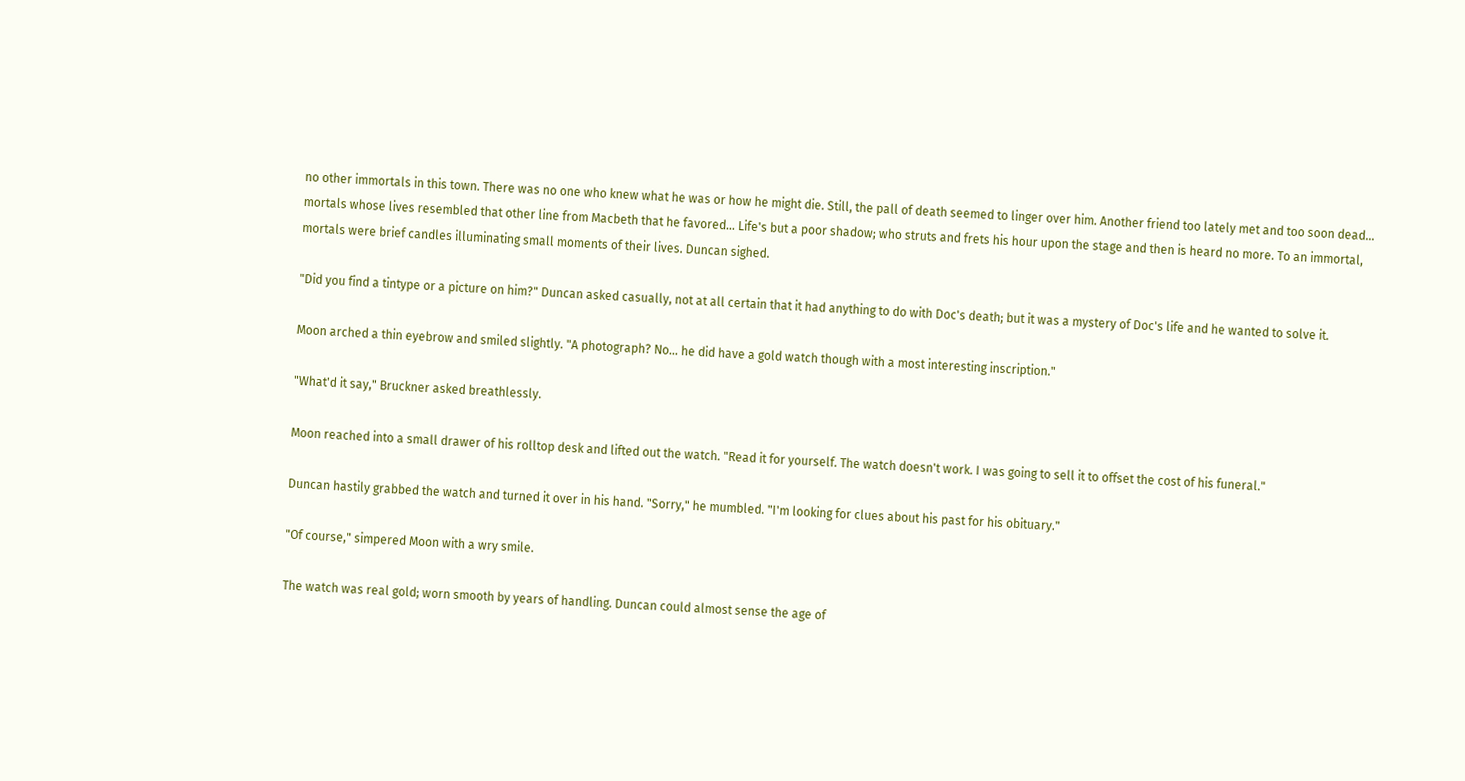no other immortals in this town. There was no one who knew what he was or how he might die. Still, the pall of death seemed to linger over him. Another friend too lately met and too soon dead… mortals whose lives resembled that other line from Macbeth that he favored… Life's but a poor shadow; who struts and frets his hour upon the stage and then is heard no more. To an immortal, mortals were brief candles illuminating small moments of their lives. Duncan sighed.

"Did you find a tintype or a picture on him?" Duncan asked casually, not at all certain that it had anything to do with Doc's death; but it was a mystery of Doc's life and he wanted to solve it.

Moon arched a thin eyebrow and smiled slightly. "A photograph? No… he did have a gold watch though with a most interesting inscription."

"What'd it say," Bruckner asked breathlessly.

Moon reached into a small drawer of his rolltop desk and lifted out the watch. "Read it for yourself. The watch doesn't work. I was going to sell it to offset the cost of his funeral."

Duncan hastily grabbed the watch and turned it over in his hand. "Sorry," he mumbled. "I'm looking for clues about his past for his obituary."

"Of course," simpered Moon with a wry smile.

The watch was real gold; worn smooth by years of handling. Duncan could almost sense the age of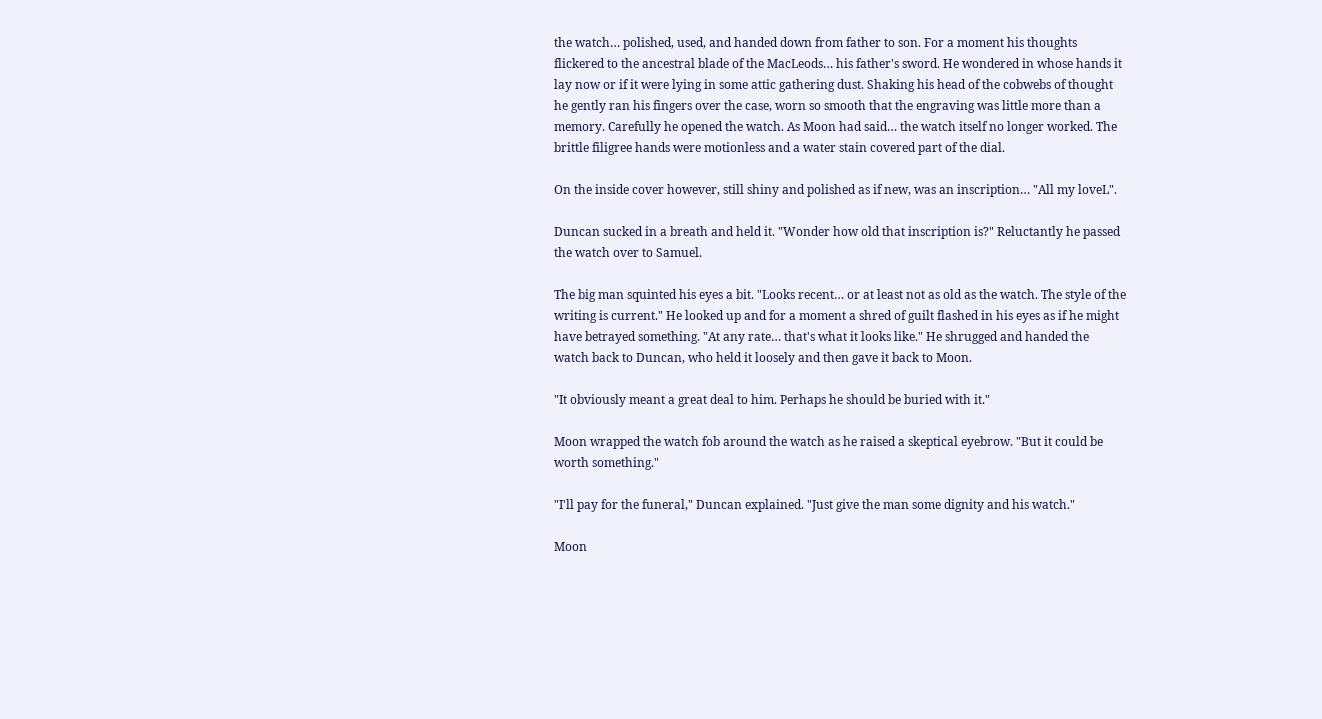the watch… polished, used, and handed down from father to son. For a moment his thoughts flickered to the ancestral blade of the MacLeods… his father's sword. He wondered in whose hands it lay now or if it were lying in some attic gathering dust. Shaking his head of the cobwebs of thought he gently ran his fingers over the case, worn so smooth that the engraving was little more than a memory. Carefully he opened the watch. As Moon had said… the watch itself no longer worked. The brittle filigree hands were motionless and a water stain covered part of the dial.

On the inside cover however, still shiny and polished as if new, was an inscription… "All my loveL".

Duncan sucked in a breath and held it. "Wonder how old that inscription is?" Reluctantly he passed the watch over to Samuel.

The big man squinted his eyes a bit. "Looks recent… or at least not as old as the watch. The style of the writing is current." He looked up and for a moment a shred of guilt flashed in his eyes as if he might have betrayed something. "At any rate… that's what it looks like." He shrugged and handed the watch back to Duncan, who held it loosely and then gave it back to Moon.

"It obviously meant a great deal to him. Perhaps he should be buried with it."

Moon wrapped the watch fob around the watch as he raised a skeptical eyebrow. "But it could be worth something."

"I'll pay for the funeral," Duncan explained. "Just give the man some dignity and his watch."

Moon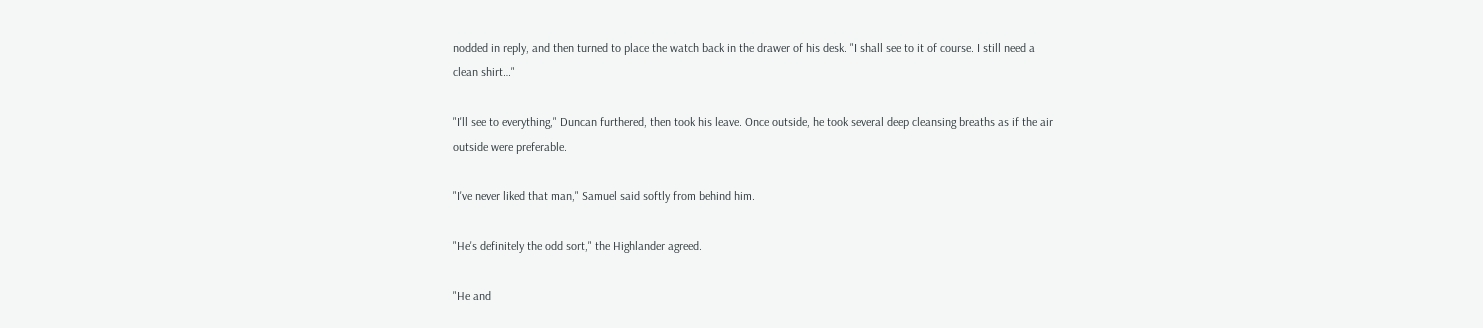nodded in reply, and then turned to place the watch back in the drawer of his desk. "I shall see to it of course. I still need a clean shirt…"

"I'll see to everything," Duncan furthered, then took his leave. Once outside, he took several deep cleansing breaths as if the air outside were preferable.

"I've never liked that man," Samuel said softly from behind him.

"He's definitely the odd sort," the Highlander agreed.

"He and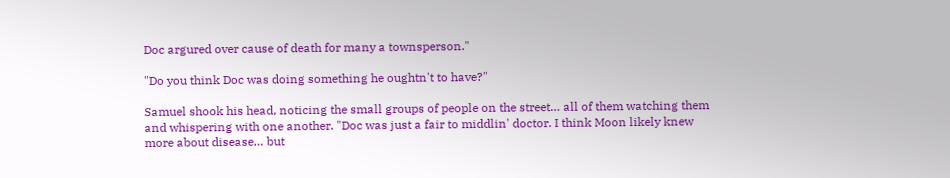Doc argured over cause of death for many a townsperson."

"Do you think Doc was doing something he oughtn't to have?"

Samuel shook his head, noticing the small groups of people on the street… all of them watching them and whispering with one another. "Doc was just a fair to middlin' doctor. I think Moon likely knew more about disease… but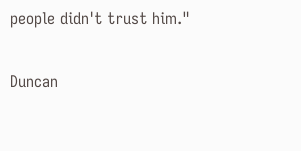people didn't trust him."

Duncan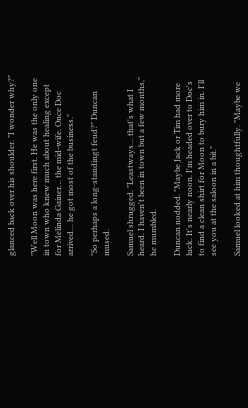glanced back over his shoulder. "I wonder why?"

"Well Moon was here first. He was the only one in town who knew much about healing except for Melinda Gainer… the mid-wife. Once Doc arrived… he got most of the business."

"So perhaps a long-standingt feud?" Duncan mused.

Samuel shrugged. "Leastways… that's what I heard. I haven't been in town but a few months," he mumbled.

Duncan nodded. "Maybe Jack or Tim had more luck. It's nearly noon. I'm headed over to Doc's to find a clean shirt for Moon to bury him in. I'll see you at the saloon in a bit."

Samuel looked at him thoughtfully. "Maybe we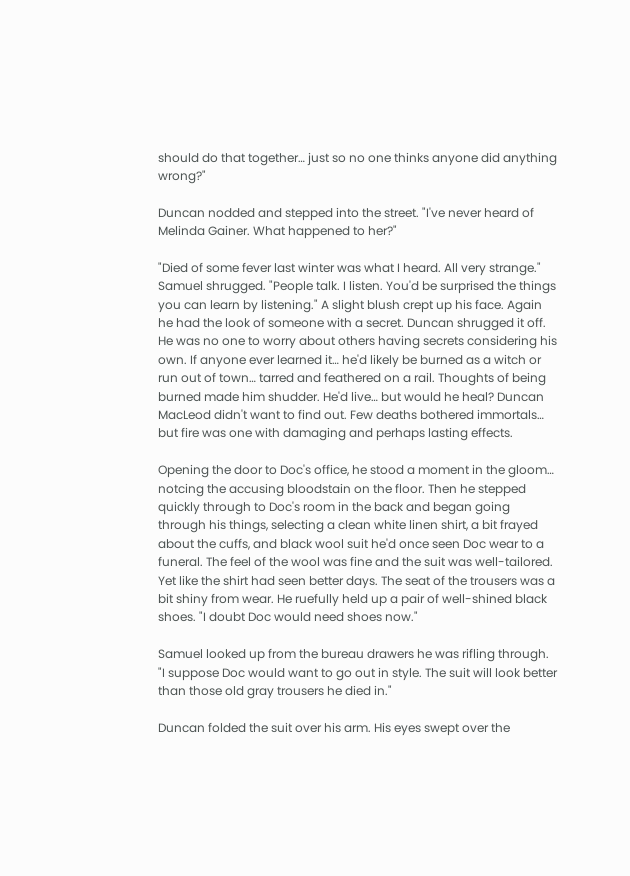should do that together… just so no one thinks anyone did anything wrong?"

Duncan nodded and stepped into the street. "I've never heard of Melinda Gainer. What happened to her?"

"Died of some fever last winter was what I heard. All very strange." Samuel shrugged. "People talk. I listen. You'd be surprised the things you can learn by listening." A slight blush crept up his face. Again he had the look of someone with a secret. Duncan shrugged it off. He was no one to worry about others having secrets considering his own. If anyone ever learned it… he'd likely be burned as a witch or run out of town… tarred and feathered on a rail. Thoughts of being burned made him shudder. He'd live… but would he heal? Duncan MacLeod didn't want to find out. Few deaths bothered immortals… but fire was one with damaging and perhaps lasting effects.

Opening the door to Doc's office, he stood a moment in the gloom… notcing the accusing bloodstain on the floor. Then he stepped quickly through to Doc's room in the back and began going through his things, selecting a clean white linen shirt, a bit frayed about the cuffs, and black wool suit he'd once seen Doc wear to a funeral. The feel of the wool was fine and the suit was well-tailored. Yet like the shirt had seen better days. The seat of the trousers was a bit shiny from wear. He ruefully held up a pair of well-shined black shoes. "I doubt Doc would need shoes now."

Samuel looked up from the bureau drawers he was rifling through. "I suppose Doc would want to go out in style. The suit will look better than those old gray trousers he died in."

Duncan folded the suit over his arm. His eyes swept over the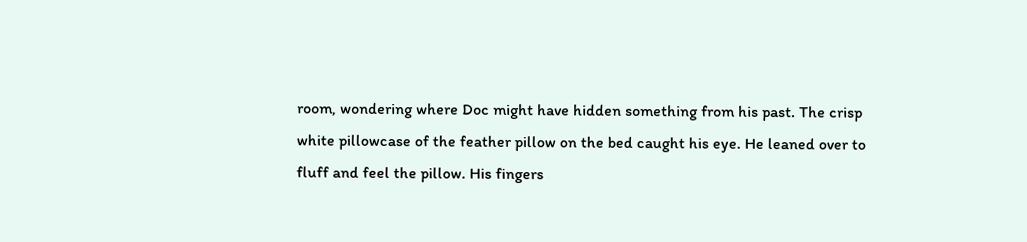room, wondering where Doc might have hidden something from his past. The crisp white pillowcase of the feather pillow on the bed caught his eye. He leaned over to fluff and feel the pillow. His fingers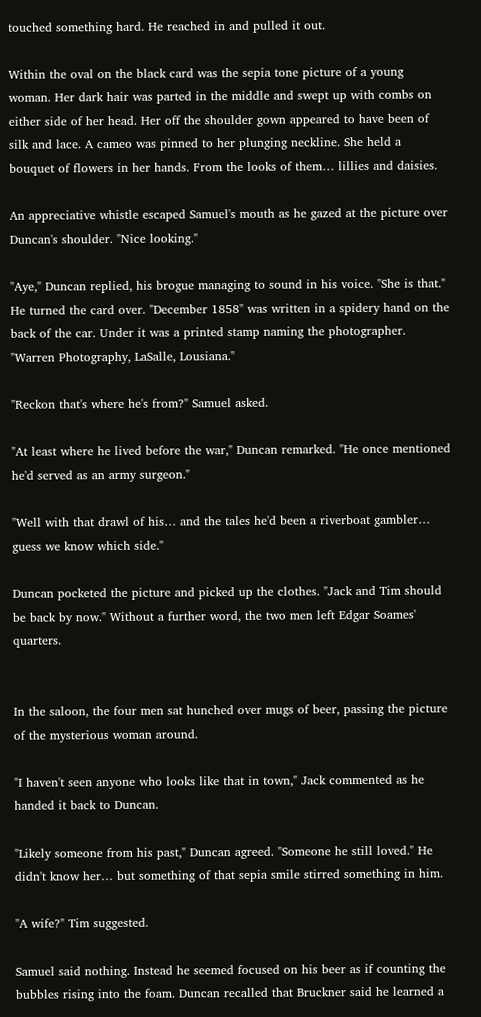touched something hard. He reached in and pulled it out.

Within the oval on the black card was the sepia tone picture of a young woman. Her dark hair was parted in the middle and swept up with combs on either side of her head. Her off the shoulder gown appeared to have been of silk and lace. A cameo was pinned to her plunging neckline. She held a bouquet of flowers in her hands. From the looks of them… lillies and daisies.

An appreciative whistle escaped Samuel's mouth as he gazed at the picture over Duncan's shoulder. "Nice looking."

"Aye," Duncan replied, his brogue managing to sound in his voice. "She is that." He turned the card over. "December 1858" was written in a spidery hand on the back of the car. Under it was a printed stamp naming the photographer. "Warren Photography, LaSalle, Lousiana."

"Reckon that's where he's from?" Samuel asked.

"At least where he lived before the war," Duncan remarked. "He once mentioned he'd served as an army surgeon."

"Well with that drawl of his… and the tales he'd been a riverboat gambler… guess we know which side."

Duncan pocketed the picture and picked up the clothes. "Jack and Tim should be back by now." Without a further word, the two men left Edgar Soames' quarters.


In the saloon, the four men sat hunched over mugs of beer, passing the picture of the mysterious woman around.

"I haven't seen anyone who looks like that in town," Jack commented as he handed it back to Duncan.

"Likely someone from his past," Duncan agreed. "Someone he still loved." He didn't know her… but something of that sepia smile stirred something in him.

"A wife?" Tim suggested.

Samuel said nothing. Instead he seemed focused on his beer as if counting the bubbles rising into the foam. Duncan recalled that Bruckner said he learned a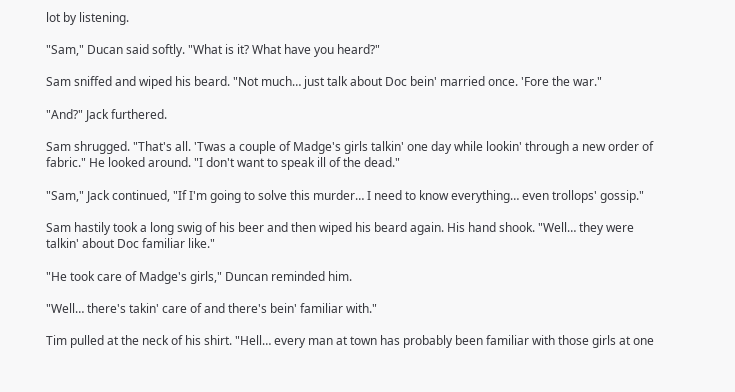lot by listening.

"Sam," Ducan said softly. "What is it? What have you heard?"

Sam sniffed and wiped his beard. "Not much… just talk about Doc bein' married once. 'Fore the war."

"And?" Jack furthered.

Sam shrugged. "That's all. 'Twas a couple of Madge's girls talkin' one day while lookin' through a new order of fabric." He looked around. "I don't want to speak ill of the dead."

"Sam," Jack continued, "If I'm going to solve this murder… I need to know everything… even trollops' gossip."

Sam hastily took a long swig of his beer and then wiped his beard again. His hand shook. "Well… they were talkin' about Doc familiar like."

"He took care of Madge's girls," Duncan reminded him.

"Well… there's takin' care of and there's bein' familiar with."

Tim pulled at the neck of his shirt. "Hell… every man at town has probably been familiar with those girls at one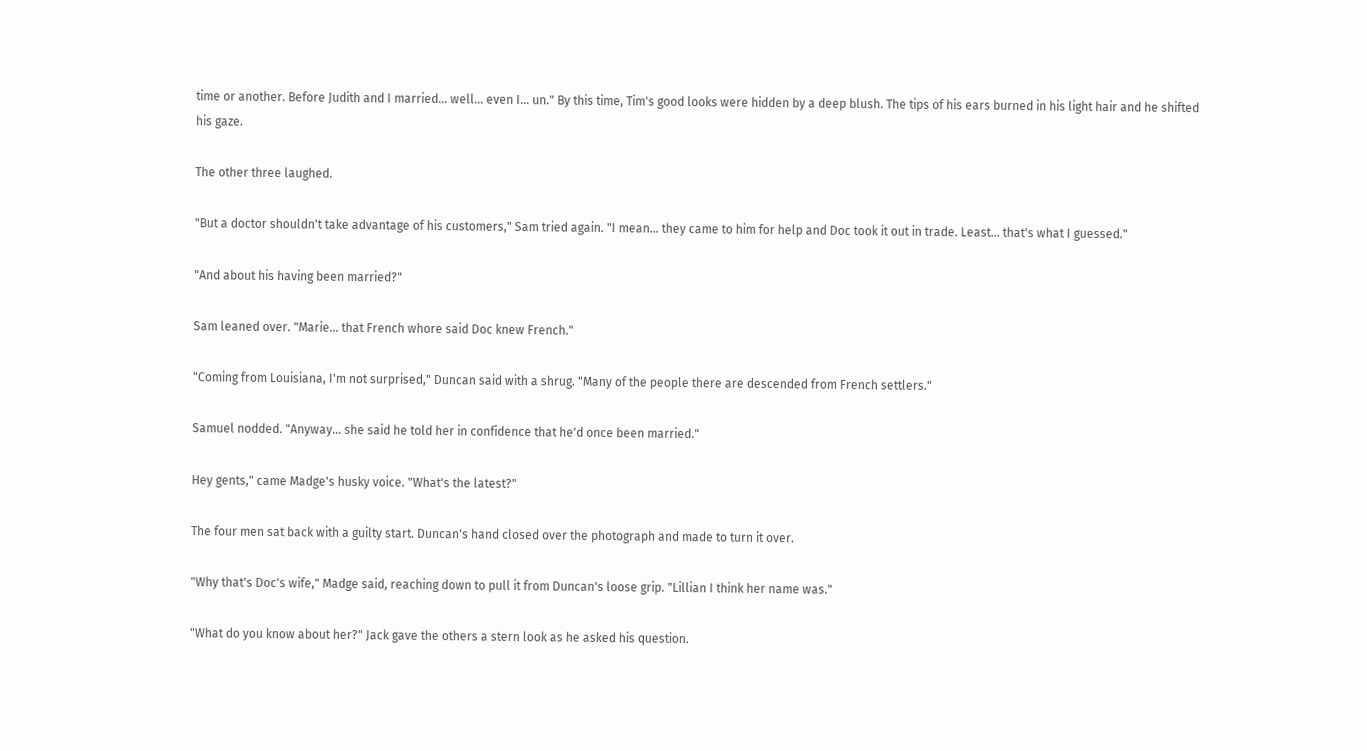time or another. Before Judith and I married… well… even I… un." By this time, Tim's good looks were hidden by a deep blush. The tips of his ears burned in his light hair and he shifted his gaze.

The other three laughed.

"But a doctor shouldn't take advantage of his customers," Sam tried again. "I mean… they came to him for help and Doc took it out in trade. Least… that's what I guessed."

"And about his having been married?"

Sam leaned over. "Marie… that French whore said Doc knew French."

"Coming from Louisiana, I'm not surprised," Duncan said with a shrug. "Many of the people there are descended from French settlers."

Samuel nodded. "Anyway… she said he told her in confidence that he'd once been married."

Hey gents," came Madge's husky voice. "What's the latest?"

The four men sat back with a guilty start. Duncan's hand closed over the photograph and made to turn it over.

"Why that's Doc's wife," Madge said, reaching down to pull it from Duncan's loose grip. "Lillian I think her name was."

"What do you know about her?" Jack gave the others a stern look as he asked his question.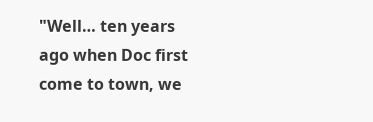"Well… ten years ago when Doc first come to town, we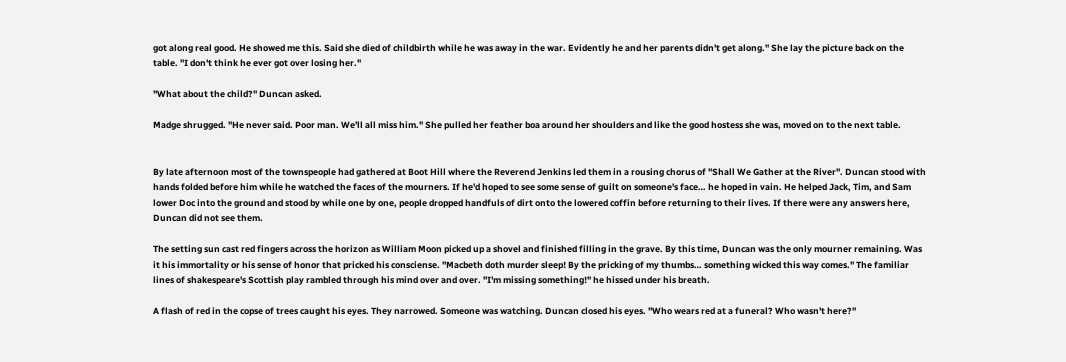got along real good. He showed me this. Said she died of childbirth while he was away in the war. Evidently he and her parents didn't get along." She lay the picture back on the table. "I don't think he ever got over losing her."

"What about the child?" Duncan asked.

Madge shrugged. "He never said. Poor man. We'll all miss him." She pulled her feather boa around her shoulders and like the good hostess she was, moved on to the next table.


By late afternoon most of the townspeople had gathered at Boot Hill where the Reverend Jenkins led them in a rousing chorus of "Shall We Gather at the River". Duncan stood with hands folded before him while he watched the faces of the mourners. If he'd hoped to see some sense of guilt on someone's face… he hoped in vain. He helped Jack, Tim, and Sam lower Doc into the ground and stood by while one by one, people dropped handfuls of dirt onto the lowered coffin before returning to their lives. If there were any answers here, Duncan did not see them.

The setting sun cast red fingers across the horizon as William Moon picked up a shovel and finished filling in the grave. By this time, Duncan was the only mourner remaining. Was it his immortality or his sense of honor that pricked his consciense. "Macbeth doth murder sleep! By the pricking of my thumbs… something wicked this way comes." The familiar lines of shakespeare's Scottish play rambled through his mind over and over. "I'm missing something!" he hissed under his breath.

A flash of red in the copse of trees caught his eyes. They narrowed. Someone was watching. Duncan closed his eyes. "Who wears red at a funeral? Who wasn't here?"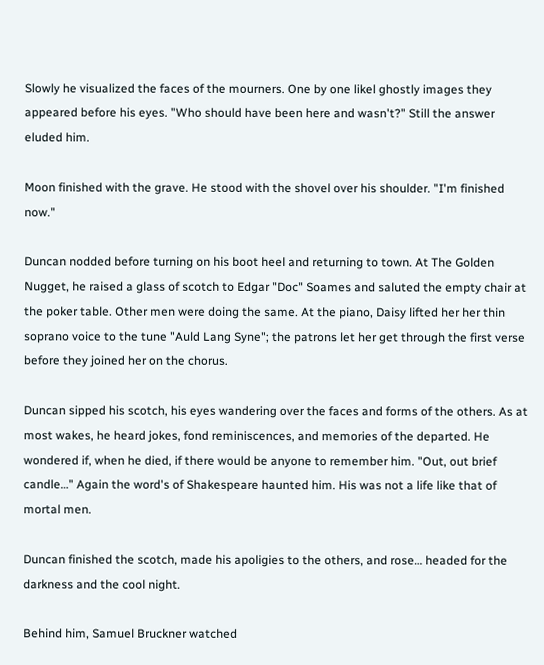Slowly he visualized the faces of the mourners. One by one likel ghostly images they appeared before his eyes. "Who should have been here and wasn't?" Still the answer eluded him.

Moon finished with the grave. He stood with the shovel over his shoulder. "I'm finished now."

Duncan nodded before turning on his boot heel and returning to town. At The Golden Nugget, he raised a glass of scotch to Edgar "Doc" Soames and saluted the empty chair at the poker table. Other men were doing the same. At the piano, Daisy lifted her her thin soprano voice to the tune "Auld Lang Syne"; the patrons let her get through the first verse before they joined her on the chorus.

Duncan sipped his scotch, his eyes wandering over the faces and forms of the others. As at most wakes, he heard jokes, fond reminiscences, and memories of the departed. He wondered if, when he died, if there would be anyone to remember him. "Out, out brief candle…" Again the word's of Shakespeare haunted him. His was not a life like that of mortal men.

Duncan finished the scotch, made his apoligies to the others, and rose… headed for the darkness and the cool night.

Behind him, Samuel Bruckner watched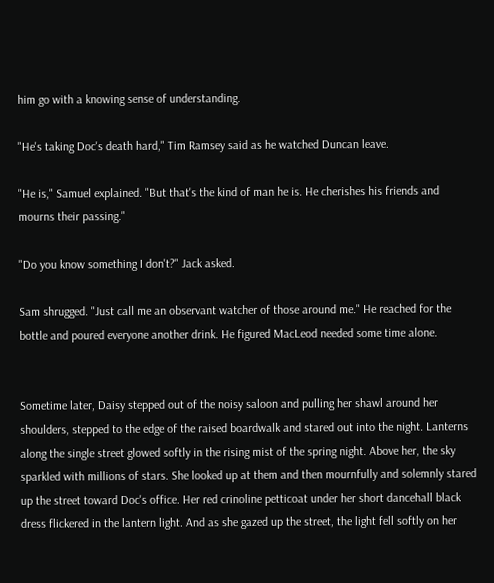him go with a knowing sense of understanding.

"He's taking Doc's death hard," Tim Ramsey said as he watched Duncan leave.

"He is," Samuel explained. "But that's the kind of man he is. He cherishes his friends and mourns their passing."

"Do you know something I don't?" Jack asked.

Sam shrugged. "Just call me an observant watcher of those around me." He reached for the bottle and poured everyone another drink. He figured MacLeod needed some time alone.


Sometime later, Daisy stepped out of the noisy saloon and pulling her shawl around her shoulders, stepped to the edge of the raised boardwalk and stared out into the night. Lanterns along the single street glowed softly in the rising mist of the spring night. Above her, the sky sparkled with millions of stars. She looked up at them and then mournfully and solemnly stared up the street toward Doc's office. Her red crinoline petticoat under her short dancehall black dress flickered in the lantern light. And as she gazed up the street, the light fell softly on her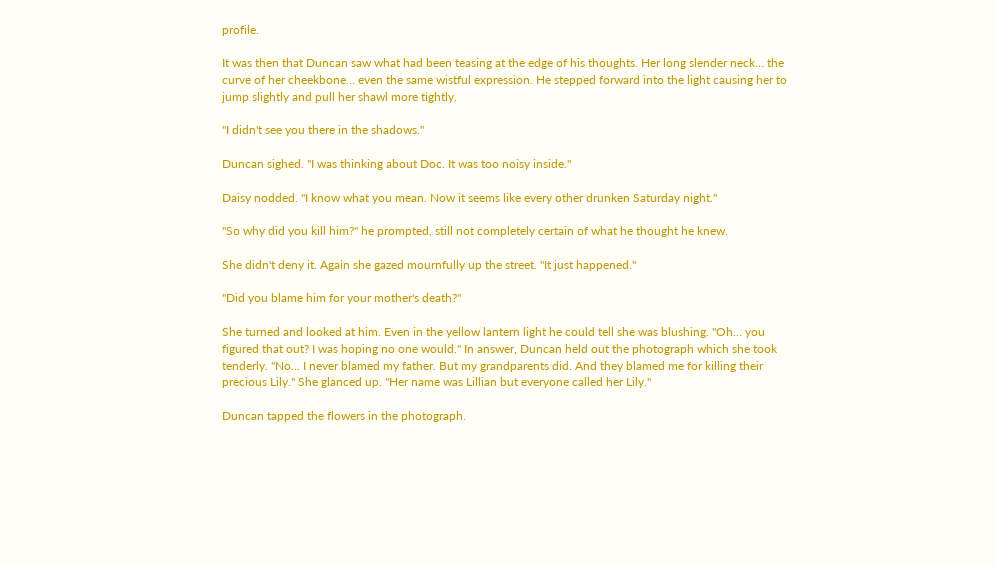profile.

It was then that Duncan saw what had been teasing at the edge of his thoughts. Her long slender neck… the curve of her cheekbone… even the same wistful expression. He stepped forward into the light causing her to jump slightly and pull her shawl more tightly.

"I didn't see you there in the shadows."

Duncan sighed. "I was thinking about Doc. It was too noisy inside."

Daisy nodded. "I know what you mean. Now it seems like every other drunken Saturday night."

"So why did you kill him?" he prompted, still not completely certain of what he thought he knew.

She didn't deny it. Again she gazed mournfully up the street. "It just happened."

"Did you blame him for your mother's death?"

She turned and looked at him. Even in the yellow lantern light he could tell she was blushing. "Oh… you figured that out? I was hoping no one would." In answer, Duncan held out the photograph which she took tenderly. "No… I never blamed my father. But my grandparents did. And they blamed me for killing their precious Lily." She glanced up. "Her name was Lillian but everyone called her Lily."

Duncan tapped the flowers in the photograph.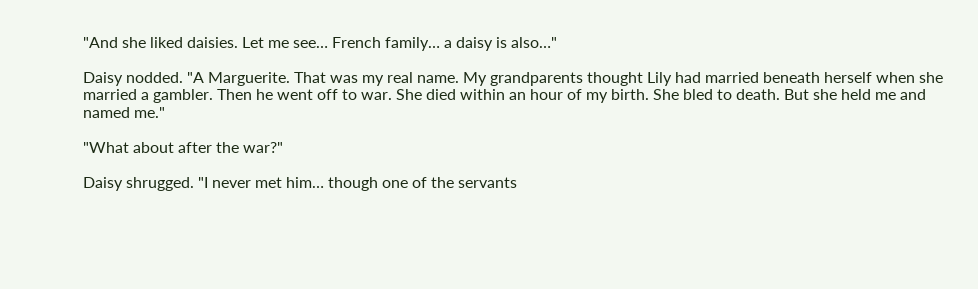"And she liked daisies. Let me see… French family… a daisy is also…"

Daisy nodded. "A Marguerite. That was my real name. My grandparents thought Lily had married beneath herself when she married a gambler. Then he went off to war. She died within an hour of my birth. She bled to death. But she held me and named me."

"What about after the war?"

Daisy shrugged. "I never met him… though one of the servants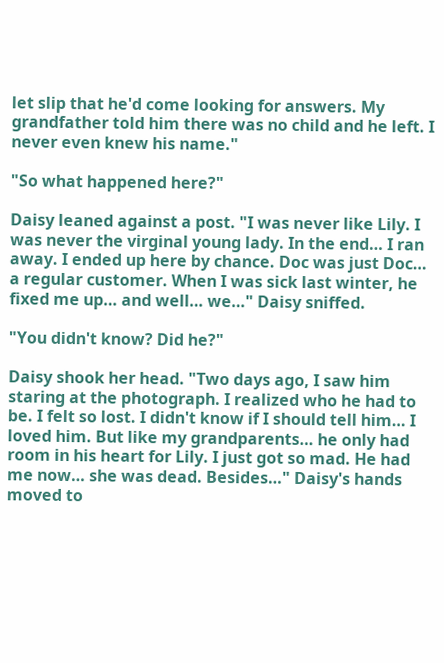let slip that he'd come looking for answers. My grandfather told him there was no child and he left. I never even knew his name."

"So what happened here?"

Daisy leaned against a post. "I was never like Lily. I was never the virginal young lady. In the end… I ran away. I ended up here by chance. Doc was just Doc… a regular customer. When I was sick last winter, he fixed me up… and well… we…" Daisy sniffed.

"You didn't know? Did he?"

Daisy shook her head. "Two days ago, I saw him staring at the photograph. I realized who he had to be. I felt so lost. I didn't know if I should tell him… I loved him. But like my grandparents… he only had room in his heart for Lily. I just got so mad. He had me now… she was dead. Besides…" Daisy's hands moved to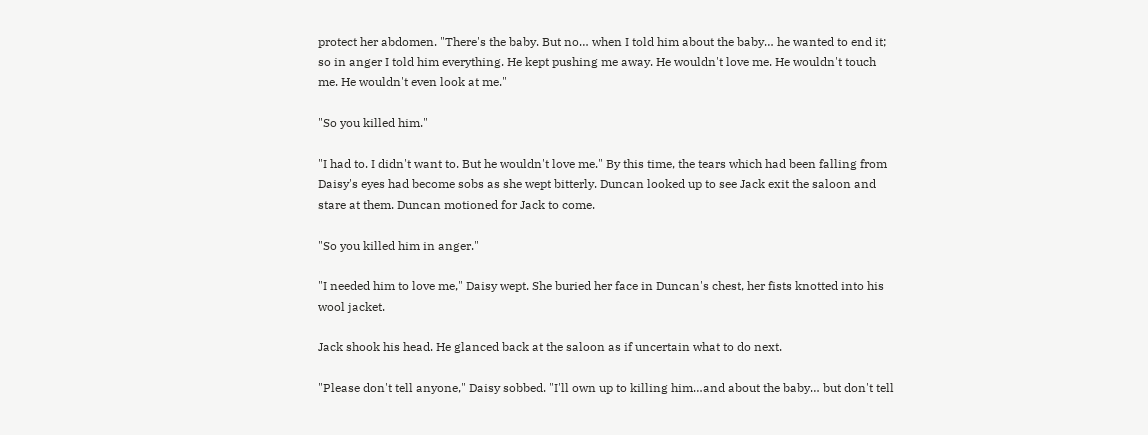protect her abdomen. "There's the baby. But no… when I told him about the baby… he wanted to end it; so in anger I told him everything. He kept pushing me away. He wouldn't love me. He wouldn't touch me. He wouldn't even look at me."

"So you killed him."

"I had to. I didn't want to. But he wouldn't love me." By this time, the tears which had been falling from Daisy's eyes had become sobs as she wept bitterly. Duncan looked up to see Jack exit the saloon and stare at them. Duncan motioned for Jack to come.

"So you killed him in anger."

"I needed him to love me," Daisy wept. She buried her face in Duncan's chest, her fists knotted into his wool jacket.

Jack shook his head. He glanced back at the saloon as if uncertain what to do next.

"Please don't tell anyone," Daisy sobbed. "I'll own up to killing him…and about the baby… but don't tell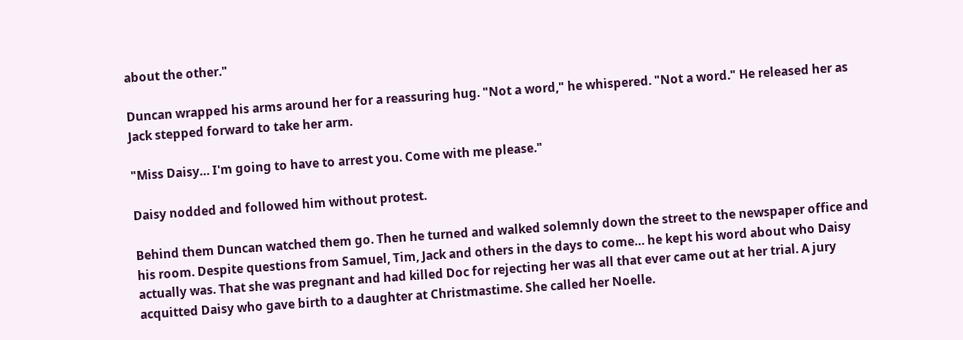about the other."

Duncan wrapped his arms around her for a reassuring hug. "Not a word," he whispered. "Not a word." He released her as Jack stepped forward to take her arm.

"Miss Daisy… I'm going to have to arrest you. Come with me please."

Daisy nodded and followed him without protest.

Behind them Duncan watched them go. Then he turned and walked solemnly down the street to the newspaper office and his room. Despite questions from Samuel, Tim, Jack and others in the days to come… he kept his word about who Daisy actually was. That she was pregnant and had killed Doc for rejecting her was all that ever came out at her trial. A jury acquitted Daisy who gave birth to a daughter at Christmastime. She called her Noelle.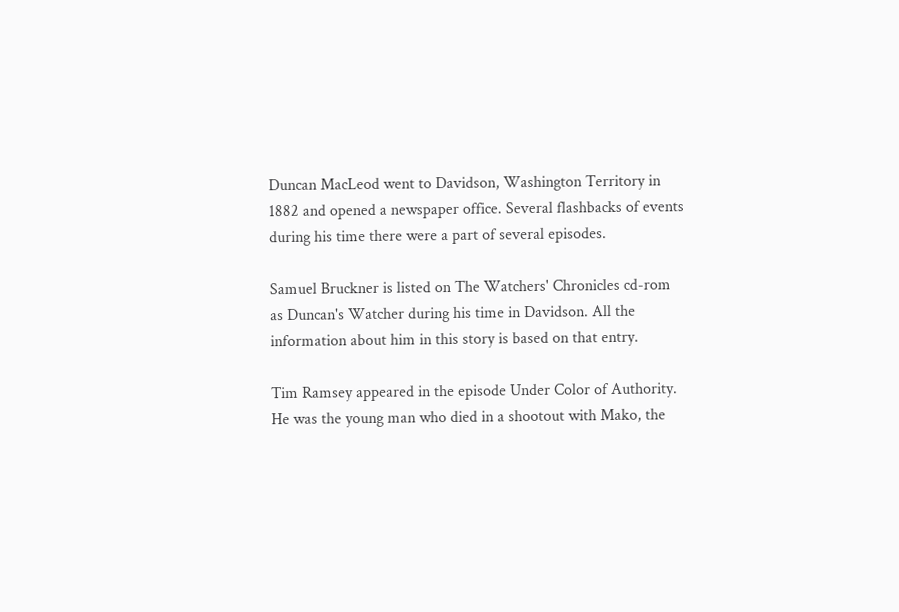Duncan MacLeod went to Davidson, Washington Territory in 1882 and opened a newspaper office. Several flashbacks of events during his time there were a part of several episodes.

Samuel Bruckner is listed on The Watchers' Chronicles cd-rom as Duncan's Watcher during his time in Davidson. All the information about him in this story is based on that entry.

Tim Ramsey appeared in the episode Under Color of Authority. He was the young man who died in a shootout with Mako, the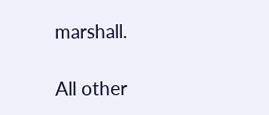marshall.

All other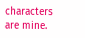characters are mine.